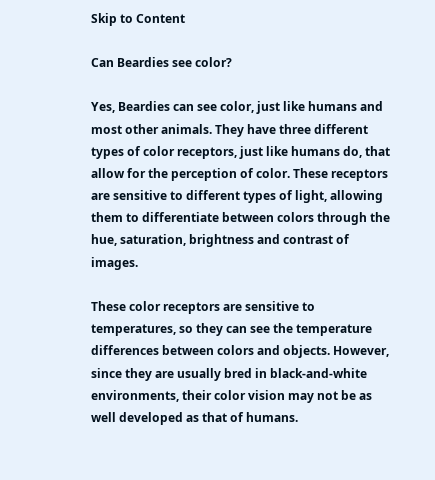Skip to Content

Can Beardies see color?

Yes, Beardies can see color, just like humans and most other animals. They have three different types of color receptors, just like humans do, that allow for the perception of color. These receptors are sensitive to different types of light, allowing them to differentiate between colors through the hue, saturation, brightness and contrast of images.

These color receptors are sensitive to temperatures, so they can see the temperature differences between colors and objects. However, since they are usually bred in black-and-white environments, their color vision may not be as well developed as that of humans.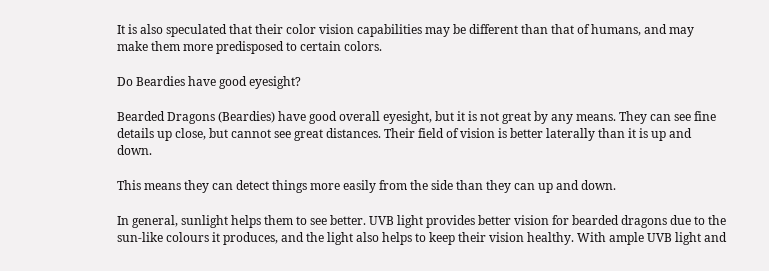It is also speculated that their color vision capabilities may be different than that of humans, and may make them more predisposed to certain colors.

Do Beardies have good eyesight?

Bearded Dragons (Beardies) have good overall eyesight, but it is not great by any means. They can see fine details up close, but cannot see great distances. Their field of vision is better laterally than it is up and down.

This means they can detect things more easily from the side than they can up and down.

In general, sunlight helps them to see better. UVB light provides better vision for bearded dragons due to the sun-like colours it produces, and the light also helps to keep their vision healthy. With ample UVB light and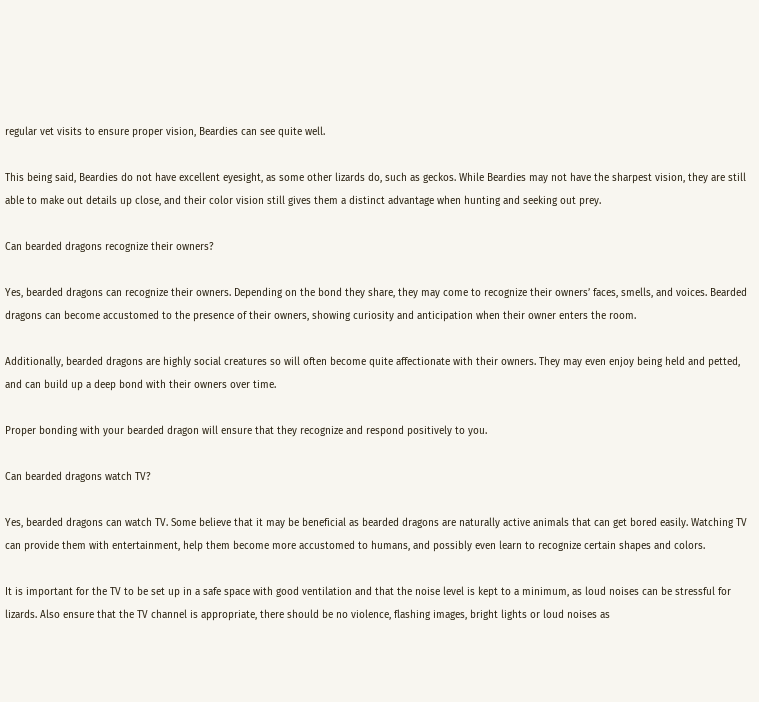regular vet visits to ensure proper vision, Beardies can see quite well.

This being said, Beardies do not have excellent eyesight, as some other lizards do, such as geckos. While Beardies may not have the sharpest vision, they are still able to make out details up close, and their color vision still gives them a distinct advantage when hunting and seeking out prey.

Can bearded dragons recognize their owners?

Yes, bearded dragons can recognize their owners. Depending on the bond they share, they may come to recognize their owners’ faces, smells, and voices. Bearded dragons can become accustomed to the presence of their owners, showing curiosity and anticipation when their owner enters the room.

Additionally, bearded dragons are highly social creatures so will often become quite affectionate with their owners. They may even enjoy being held and petted, and can build up a deep bond with their owners over time.

Proper bonding with your bearded dragon will ensure that they recognize and respond positively to you.

Can bearded dragons watch TV?

Yes, bearded dragons can watch TV. Some believe that it may be beneficial as bearded dragons are naturally active animals that can get bored easily. Watching TV can provide them with entertainment, help them become more accustomed to humans, and possibly even learn to recognize certain shapes and colors.

It is important for the TV to be set up in a safe space with good ventilation and that the noise level is kept to a minimum, as loud noises can be stressful for lizards. Also ensure that the TV channel is appropriate, there should be no violence, flashing images, bright lights or loud noises as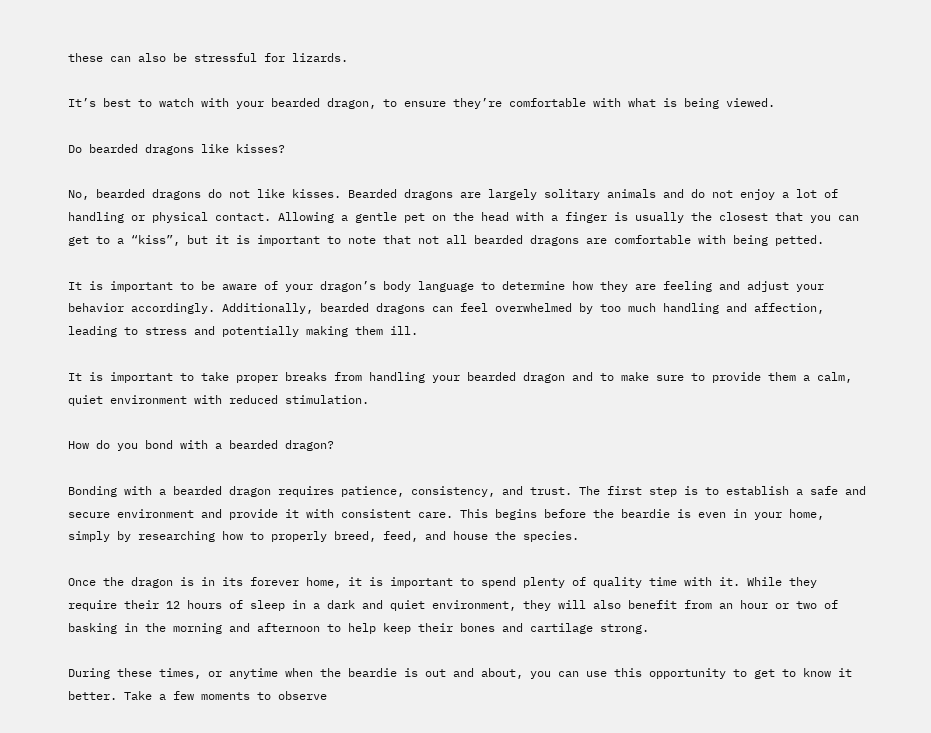these can also be stressful for lizards.

It’s best to watch with your bearded dragon, to ensure they’re comfortable with what is being viewed.

Do bearded dragons like kisses?

No, bearded dragons do not like kisses. Bearded dragons are largely solitary animals and do not enjoy a lot of handling or physical contact. Allowing a gentle pet on the head with a finger is usually the closest that you can get to a “kiss”, but it is important to note that not all bearded dragons are comfortable with being petted.

It is important to be aware of your dragon’s body language to determine how they are feeling and adjust your behavior accordingly. Additionally, bearded dragons can feel overwhelmed by too much handling and affection, leading to stress and potentially making them ill.

It is important to take proper breaks from handling your bearded dragon and to make sure to provide them a calm, quiet environment with reduced stimulation.

How do you bond with a bearded dragon?

Bonding with a bearded dragon requires patience, consistency, and trust. The first step is to establish a safe and secure environment and provide it with consistent care. This begins before the beardie is even in your home, simply by researching how to properly breed, feed, and house the species.

Once the dragon is in its forever home, it is important to spend plenty of quality time with it. While they require their 12 hours of sleep in a dark and quiet environment, they will also benefit from an hour or two of basking in the morning and afternoon to help keep their bones and cartilage strong.

During these times, or anytime when the beardie is out and about, you can use this opportunity to get to know it better. Take a few moments to observe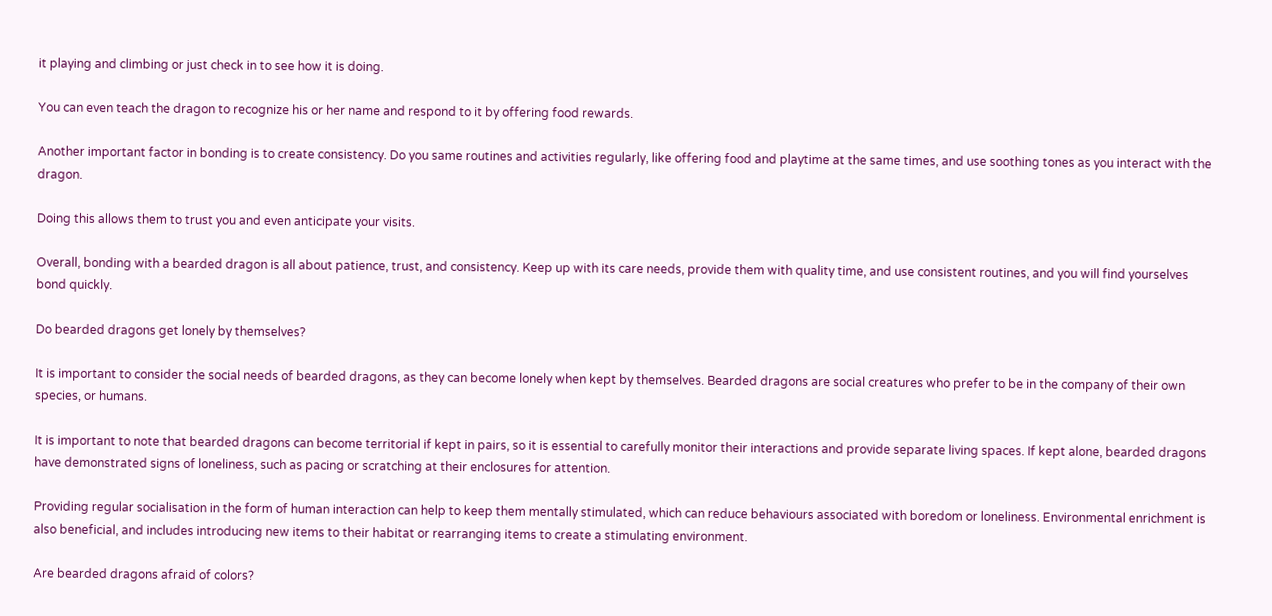it playing and climbing or just check in to see how it is doing.

You can even teach the dragon to recognize his or her name and respond to it by offering food rewards.

Another important factor in bonding is to create consistency. Do you same routines and activities regularly, like offering food and playtime at the same times, and use soothing tones as you interact with the dragon.

Doing this allows them to trust you and even anticipate your visits.

Overall, bonding with a bearded dragon is all about patience, trust, and consistency. Keep up with its care needs, provide them with quality time, and use consistent routines, and you will find yourselves bond quickly.

Do bearded dragons get lonely by themselves?

It is important to consider the social needs of bearded dragons, as they can become lonely when kept by themselves. Bearded dragons are social creatures who prefer to be in the company of their own species, or humans.

It is important to note that bearded dragons can become territorial if kept in pairs, so it is essential to carefully monitor their interactions and provide separate living spaces. If kept alone, bearded dragons have demonstrated signs of loneliness, such as pacing or scratching at their enclosures for attention.

Providing regular socialisation in the form of human interaction can help to keep them mentally stimulated, which can reduce behaviours associated with boredom or loneliness. Environmental enrichment is also beneficial, and includes introducing new items to their habitat or rearranging items to create a stimulating environment.

Are bearded dragons afraid of colors?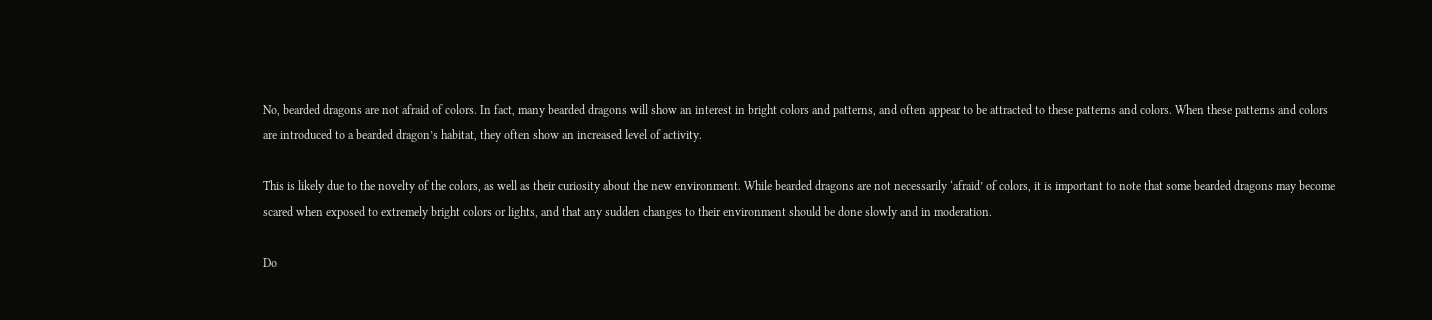No, bearded dragons are not afraid of colors. In fact, many bearded dragons will show an interest in bright colors and patterns, and often appear to be attracted to these patterns and colors. When these patterns and colors are introduced to a bearded dragon’s habitat, they often show an increased level of activity.

This is likely due to the novelty of the colors, as well as their curiosity about the new environment. While bearded dragons are not necessarily ‘afraid’ of colors, it is important to note that some bearded dragons may become scared when exposed to extremely bright colors or lights, and that any sudden changes to their environment should be done slowly and in moderation.

Do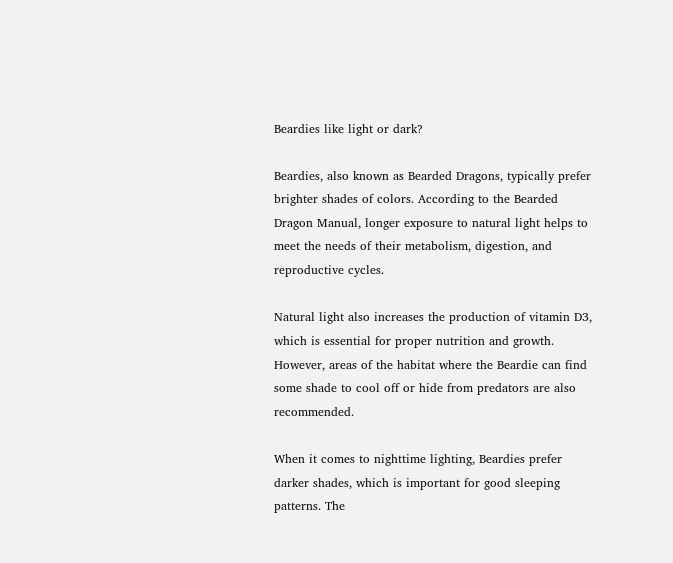Beardies like light or dark?

Beardies, also known as Bearded Dragons, typically prefer brighter shades of colors. According to the Bearded Dragon Manual, longer exposure to natural light helps to meet the needs of their metabolism, digestion, and reproductive cycles.

Natural light also increases the production of vitamin D3, which is essential for proper nutrition and growth. However, areas of the habitat where the Beardie can find some shade to cool off or hide from predators are also recommended.

When it comes to nighttime lighting, Beardies prefer darker shades, which is important for good sleeping patterns. The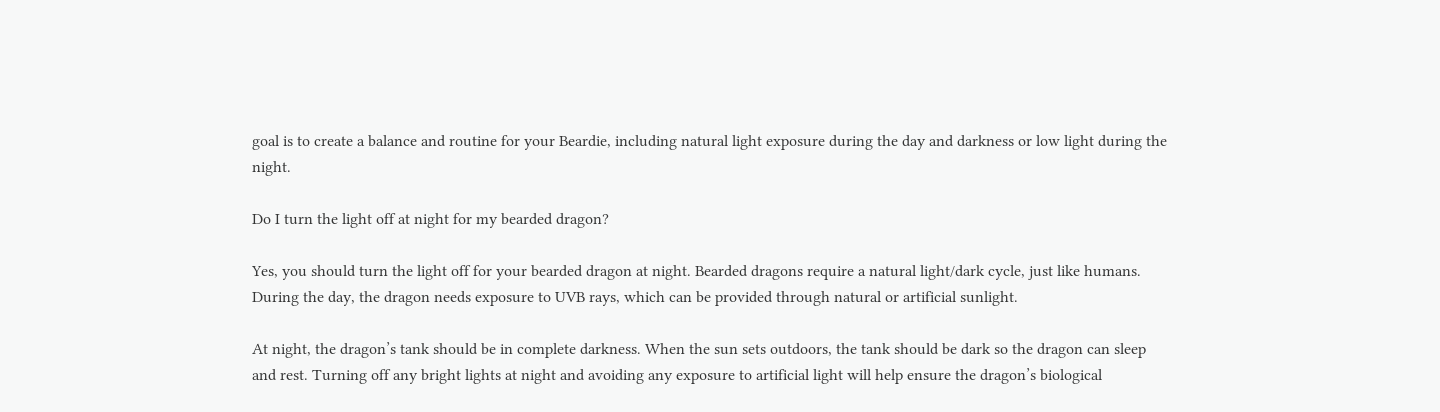goal is to create a balance and routine for your Beardie, including natural light exposure during the day and darkness or low light during the night.

Do I turn the light off at night for my bearded dragon?

Yes, you should turn the light off for your bearded dragon at night. Bearded dragons require a natural light/dark cycle, just like humans. During the day, the dragon needs exposure to UVB rays, which can be provided through natural or artificial sunlight.

At night, the dragon’s tank should be in complete darkness. When the sun sets outdoors, the tank should be dark so the dragon can sleep and rest. Turning off any bright lights at night and avoiding any exposure to artificial light will help ensure the dragon’s biological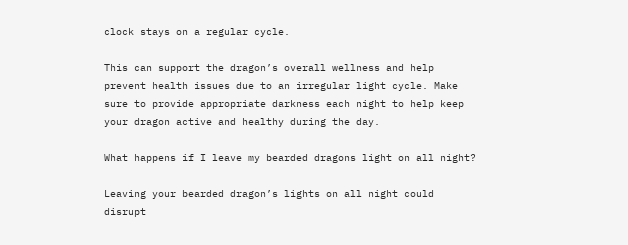clock stays on a regular cycle.

This can support the dragon’s overall wellness and help prevent health issues due to an irregular light cycle. Make sure to provide appropriate darkness each night to help keep your dragon active and healthy during the day.

What happens if I leave my bearded dragons light on all night?

Leaving your bearded dragon’s lights on all night could disrupt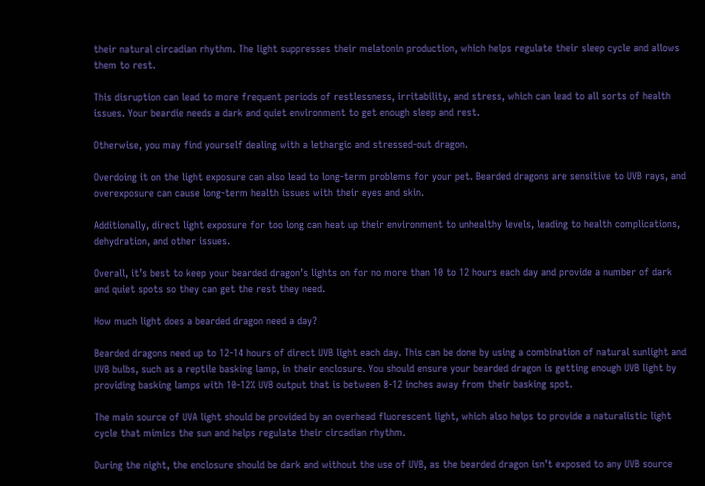their natural circadian rhythm. The light suppresses their melatonin production, which helps regulate their sleep cycle and allows them to rest.

This disruption can lead to more frequent periods of restlessness, irritability, and stress, which can lead to all sorts of health issues. Your beardie needs a dark and quiet environment to get enough sleep and rest.

Otherwise, you may find yourself dealing with a lethargic and stressed-out dragon.

Overdoing it on the light exposure can also lead to long-term problems for your pet. Bearded dragons are sensitive to UVB rays, and overexposure can cause long-term health issues with their eyes and skin.

Additionally, direct light exposure for too long can heat up their environment to unhealthy levels, leading to health complications, dehydration, and other issues.

Overall, it’s best to keep your bearded dragon’s lights on for no more than 10 to 12 hours each day and provide a number of dark and quiet spots so they can get the rest they need.

How much light does a bearded dragon need a day?

Bearded dragons need up to 12-14 hours of direct UVB light each day. This can be done by using a combination of natural sunlight and UVB bulbs, such as a reptile basking lamp, in their enclosure. You should ensure your bearded dragon is getting enough UVB light by providing basking lamps with 10-12% UVB output that is between 8-12 inches away from their basking spot.

The main source of UVA light should be provided by an overhead fluorescent light, which also helps to provide a naturalistic light cycle that mimics the sun and helps regulate their circadian rhythm.

During the night, the enclosure should be dark and without the use of UVB, as the bearded dragon isn’t exposed to any UVB source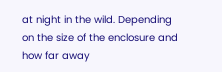at night in the wild. Depending on the size of the enclosure and how far away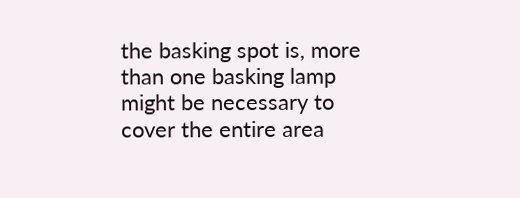the basking spot is, more than one basking lamp might be necessary to cover the entire area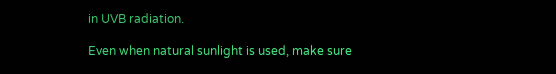in UVB radiation.

Even when natural sunlight is used, make sure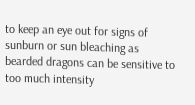to keep an eye out for signs of sunburn or sun bleaching as bearded dragons can be sensitive to too much intensity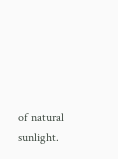of natural sunlight.